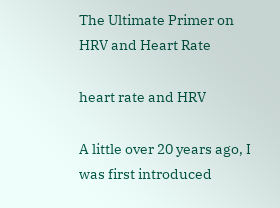The Ultimate Primer on HRV and Heart Rate

heart rate and HRV

A little over 20 years ago, I was first introduced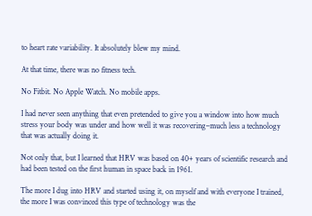to heart rate variability. It absolutely blew my mind.

At that time, there was no fitness tech.

No Fitbit. No Apple Watch. No mobile apps.

I had never seen anything that even pretended to give you a window into how much stress your body was under and how well it was recovering–much less a technology that was actually doing it.

Not only that, but I learned that HRV was based on 40+ years of scientific research and had been tested on the first human in space back in 1961.

The more I dug into HRV and started using it, on myself and with everyone I trained, the more I was convinced this type of technology was the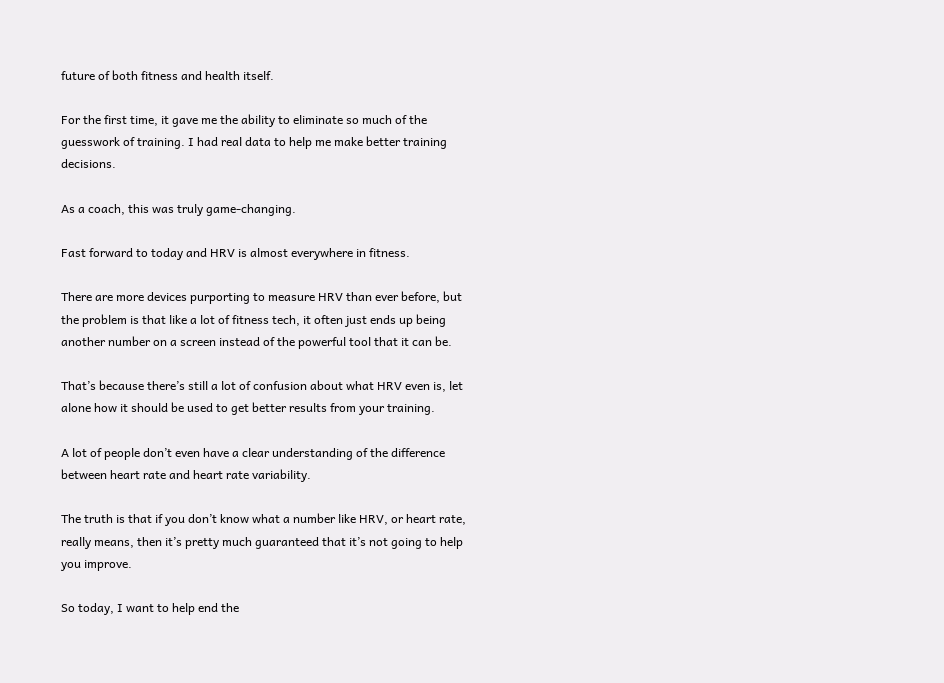future of both fitness and health itself.

For the first time, it gave me the ability to eliminate so much of the guesswork of training. I had real data to help me make better training decisions.

As a coach, this was truly game-changing.

Fast forward to today and HRV is almost everywhere in fitness.

There are more devices purporting to measure HRV than ever before, but the problem is that like a lot of fitness tech, it often just ends up being another number on a screen instead of the powerful tool that it can be.

That’s because there’s still a lot of confusion about what HRV even is, let alone how it should be used to get better results from your training.

A lot of people don’t even have a clear understanding of the difference between heart rate and heart rate variability.

The truth is that if you don’t know what a number like HRV, or heart rate, really means, then it’s pretty much guaranteed that it’s not going to help you improve.

So today, I want to help end the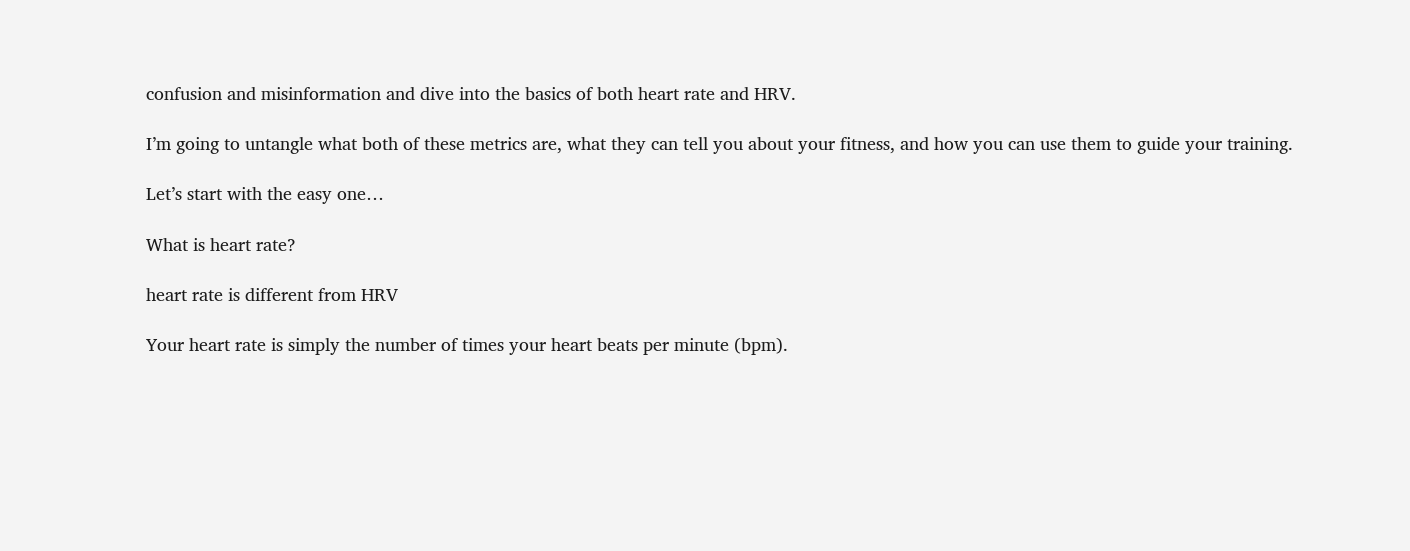confusion and misinformation and dive into the basics of both heart rate and HRV.

I’m going to untangle what both of these metrics are, what they can tell you about your fitness, and how you can use them to guide your training.

Let’s start with the easy one…

What is heart rate?

heart rate is different from HRV

Your heart rate is simply the number of times your heart beats per minute (bpm).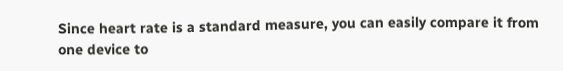Since heart rate is a standard measure, you can easily compare it from one device to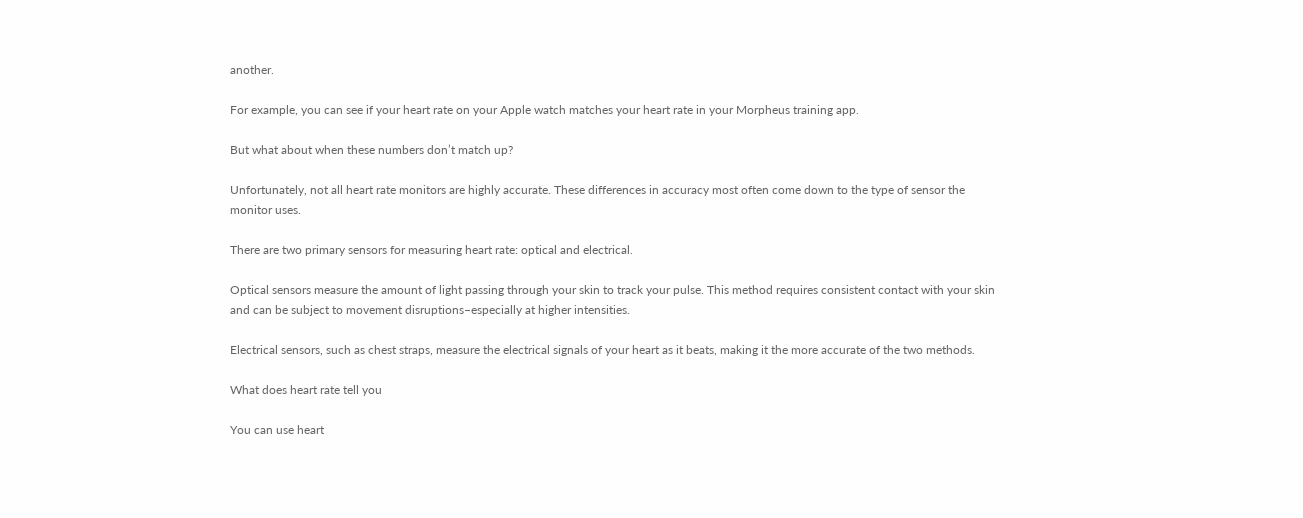another.

For example, you can see if your heart rate on your Apple watch matches your heart rate in your Morpheus training app.

But what about when these numbers don’t match up?

Unfortunately, not all heart rate monitors are highly accurate. These differences in accuracy most often come down to the type of sensor the monitor uses.

There are two primary sensors for measuring heart rate: optical and electrical.

Optical sensors measure the amount of light passing through your skin to track your pulse. This method requires consistent contact with your skin and can be subject to movement disruptions–especially at higher intensities.

Electrical sensors, such as chest straps, measure the electrical signals of your heart as it beats, making it the more accurate of the two methods.

What does heart rate tell you

You can use heart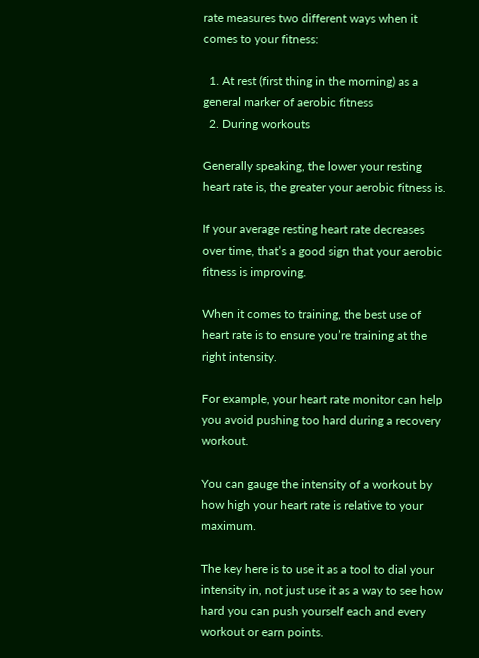rate measures two different ways when it comes to your fitness:

  1. At rest (first thing in the morning) as a general marker of aerobic fitness
  2. During workouts

Generally speaking, the lower your resting heart rate is, the greater your aerobic fitness is.

If your average resting heart rate decreases over time, that’s a good sign that your aerobic fitness is improving.

When it comes to training, the best use of heart rate is to ensure you’re training at the right intensity.

For example, your heart rate monitor can help you avoid pushing too hard during a recovery workout.

You can gauge the intensity of a workout by how high your heart rate is relative to your maximum.

The key here is to use it as a tool to dial your intensity in, not just use it as a way to see how hard you can push yourself each and every workout or earn points.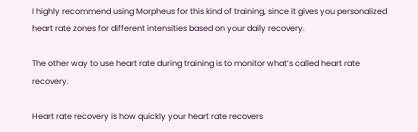I highly recommend using Morpheus for this kind of training, since it gives you personalized heart rate zones for different intensities based on your daily recovery.

The other way to use heart rate during training is to monitor what’s called heart rate recovery.

Heart rate recovery is how quickly your heart rate recovers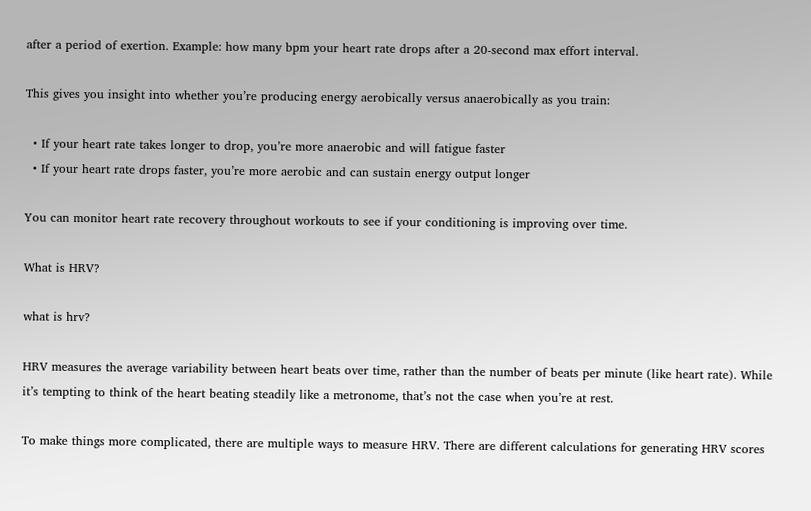after a period of exertion. Example: how many bpm your heart rate drops after a 20-second max effort interval.

This gives you insight into whether you’re producing energy aerobically versus anaerobically as you train:

  • If your heart rate takes longer to drop, you’re more anaerobic and will fatigue faster
  • If your heart rate drops faster, you’re more aerobic and can sustain energy output longer

You can monitor heart rate recovery throughout workouts to see if your conditioning is improving over time.

What is HRV?

what is hrv?

HRV measures the average variability between heart beats over time, rather than the number of beats per minute (like heart rate). While it’s tempting to think of the heart beating steadily like a metronome, that’s not the case when you’re at rest.

To make things more complicated, there are multiple ways to measure HRV. There are different calculations for generating HRV scores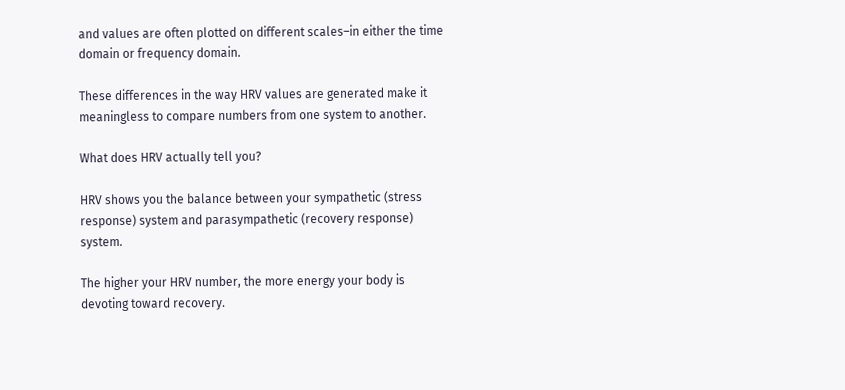and values are often plotted on different scales–in either the time domain or frequency domain.

These differences in the way HRV values are generated make it meaningless to compare numbers from one system to another.

What does HRV actually tell you?

HRV shows you the balance between your sympathetic (stress response) system and parasympathetic (recovery response) system.

The higher your HRV number, the more energy your body is devoting toward recovery.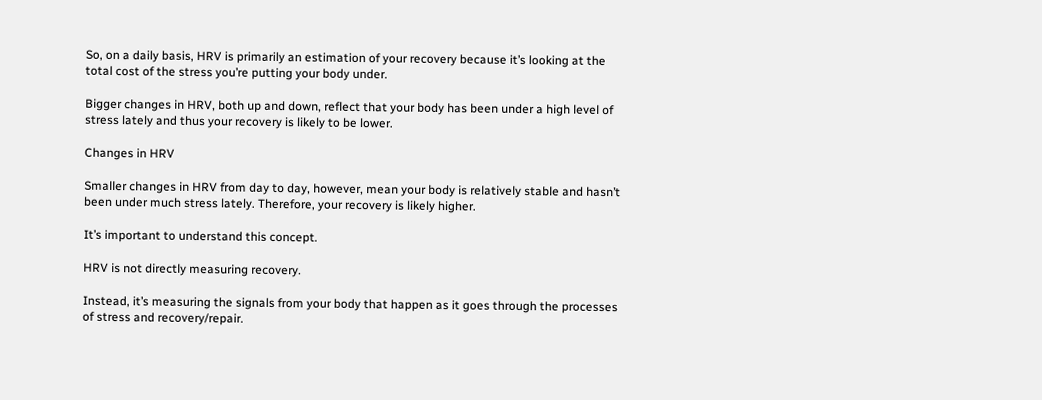So, on a daily basis, HRV is primarily an estimation of your recovery because it’s looking at the total cost of the stress you’re putting your body under.

Bigger changes in HRV, both up and down, reflect that your body has been under a high level of stress lately and thus your recovery is likely to be lower.

Changes in HRV

Smaller changes in HRV from day to day, however, mean your body is relatively stable and hasn’t been under much stress lately. Therefore, your recovery is likely higher.

It’s important to understand this concept.

HRV is not directly measuring recovery.

Instead, it’s measuring the signals from your body that happen as it goes through the processes of stress and recovery/repair.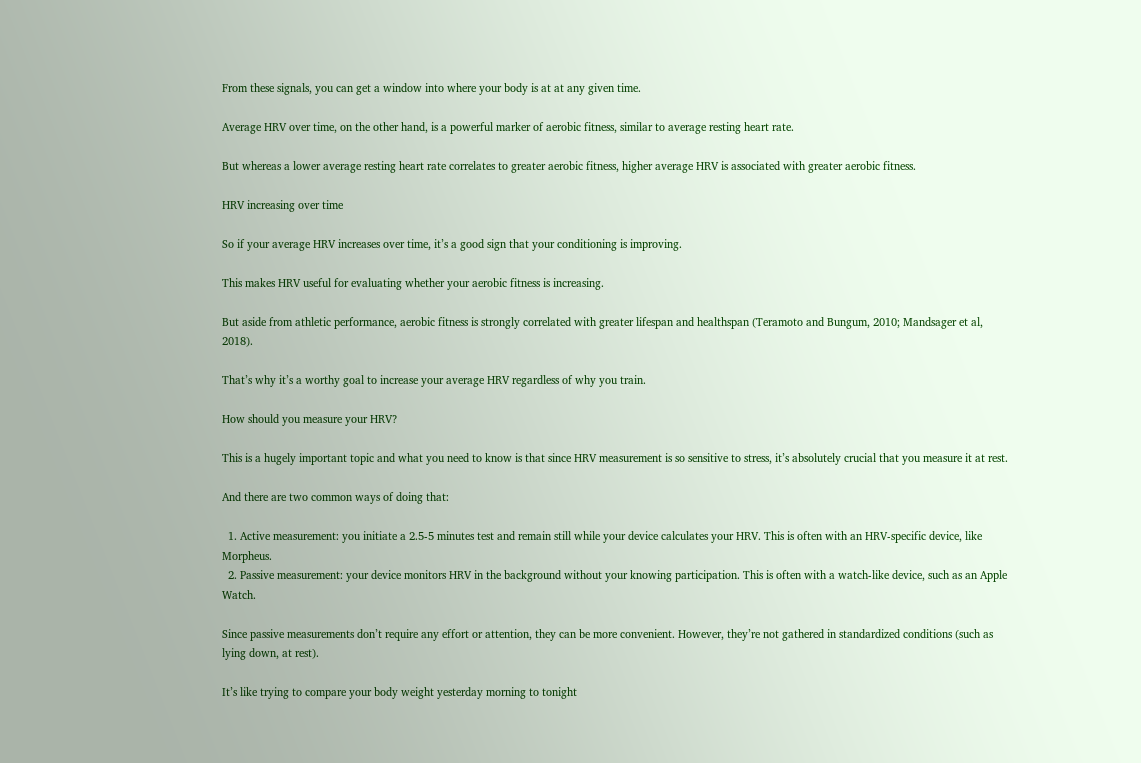From these signals, you can get a window into where your body is at at any given time.

Average HRV over time, on the other hand, is a powerful marker of aerobic fitness, similar to average resting heart rate.

But whereas a lower average resting heart rate correlates to greater aerobic fitness, higher average HRV is associated with greater aerobic fitness.

HRV increasing over time

So if your average HRV increases over time, it’s a good sign that your conditioning is improving.

This makes HRV useful for evaluating whether your aerobic fitness is increasing.

But aside from athletic performance, aerobic fitness is strongly correlated with greater lifespan and healthspan (Teramoto and Bungum, 2010; Mandsager et al, 2018).

That’s why it’s a worthy goal to increase your average HRV regardless of why you train.

How should you measure your HRV?

This is a hugely important topic and what you need to know is that since HRV measurement is so sensitive to stress, it’s absolutely crucial that you measure it at rest.

And there are two common ways of doing that:

  1. Active measurement: you initiate a 2.5-5 minutes test and remain still while your device calculates your HRV. This is often with an HRV-specific device, like Morpheus.
  2. Passive measurement: your device monitors HRV in the background without your knowing participation. This is often with a watch-like device, such as an Apple Watch.

Since passive measurements don’t require any effort or attention, they can be more convenient. However, they’re not gathered in standardized conditions (such as lying down, at rest).

It’s like trying to compare your body weight yesterday morning to tonight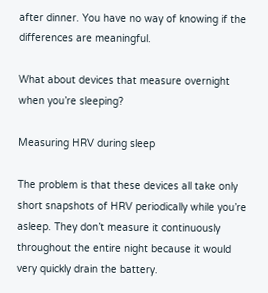after dinner. You have no way of knowing if the differences are meaningful.

What about devices that measure overnight when you’re sleeping?

Measuring HRV during sleep

The problem is that these devices all take only short snapshots of HRV periodically while you’re asleep. They don’t measure it continuously throughout the entire night because it would very quickly drain the battery.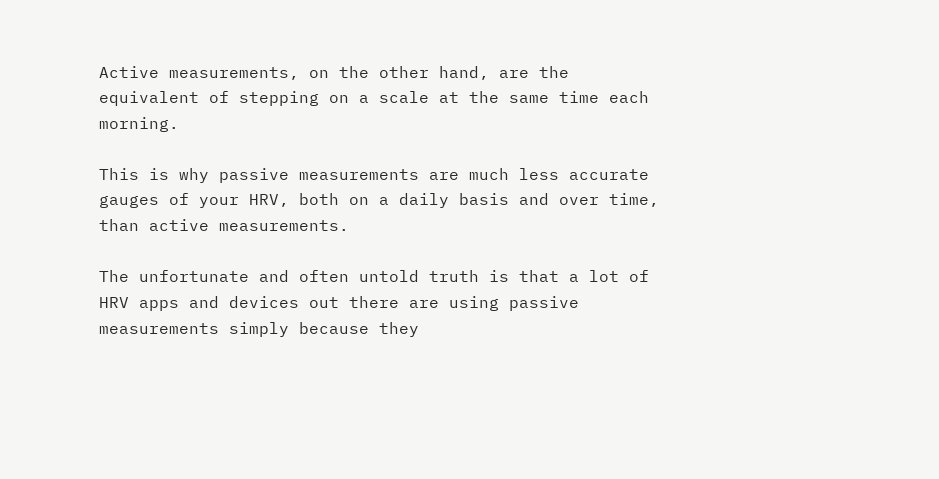Active measurements, on the other hand, are the equivalent of stepping on a scale at the same time each morning.

This is why passive measurements are much less accurate gauges of your HRV, both on a daily basis and over time, than active measurements.

The unfortunate and often untold truth is that a lot of HRV apps and devices out there are using passive measurements simply because they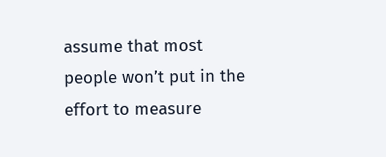assume that most people won’t put in the effort to measure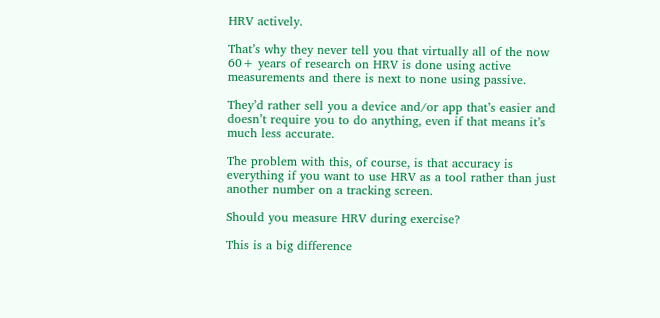HRV actively.

That’s why they never tell you that virtually all of the now 60+ years of research on HRV is done using active measurements and there is next to none using passive.

They’d rather sell you a device and/or app that’s easier and doesn’t require you to do anything, even if that means it’s much less accurate.

The problem with this, of course, is that accuracy is everything if you want to use HRV as a tool rather than just another number on a tracking screen.

Should you measure HRV during exercise?

This is a big difference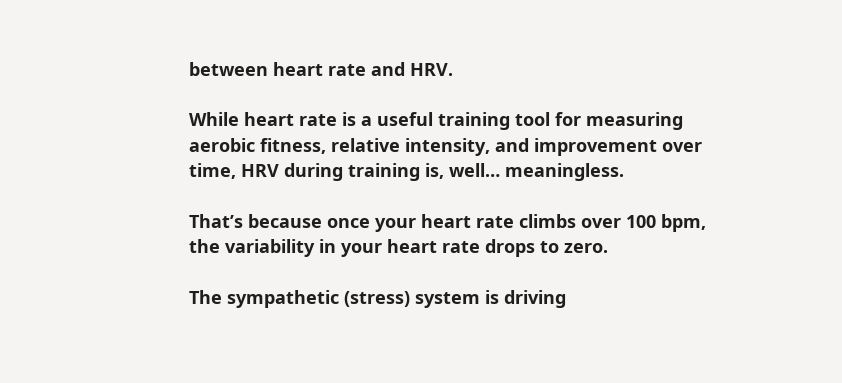between heart rate and HRV.

While heart rate is a useful training tool for measuring aerobic fitness, relative intensity, and improvement over time, HRV during training is, well… meaningless.

That’s because once your heart rate climbs over 100 bpm, the variability in your heart rate drops to zero.

The sympathetic (stress) system is driving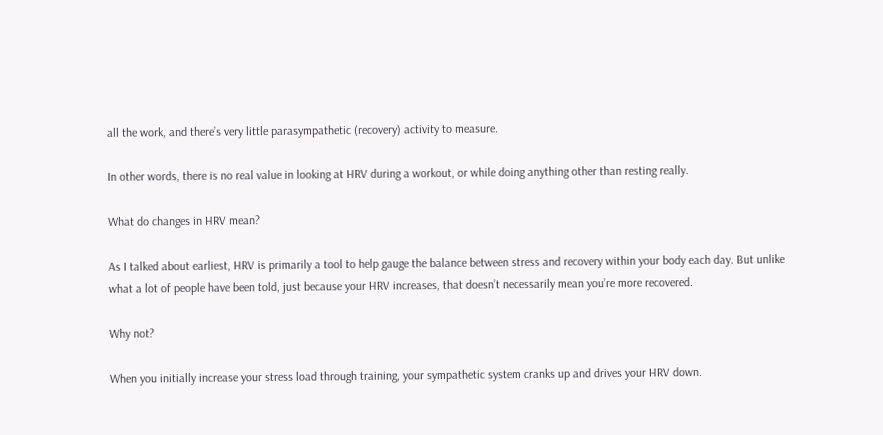all the work, and there’s very little parasympathetic (recovery) activity to measure.

In other words, there is no real value in looking at HRV during a workout, or while doing anything other than resting really.

What do changes in HRV mean?

As I talked about earliest, HRV is primarily a tool to help gauge the balance between stress and recovery within your body each day. But unlike what a lot of people have been told, just because your HRV increases, that doesn’t necessarily mean you’re more recovered.

Why not?

When you initially increase your stress load through training, your sympathetic system cranks up and drives your HRV down.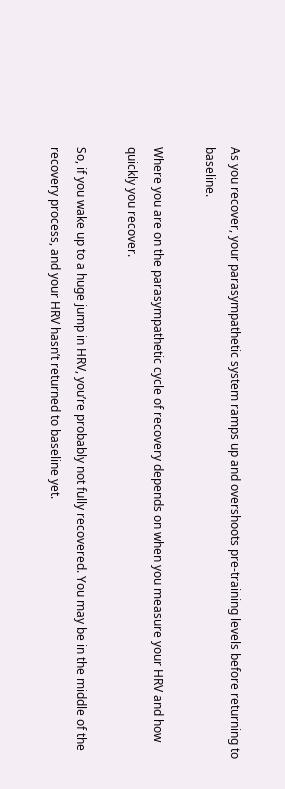As you recover, your parasympathetic system ramps up and overshoots pre-training levels before returning to baseline.

Where you are on the parasympathetic cycle of recovery depends on when you measure your HRV and how quickly you recover.

So, if you wake up to a huge jump in HRV, you’re probably not fully recovered. You may be in the middle of the recovery process, and your HRV hasn’t returned to baseline yet.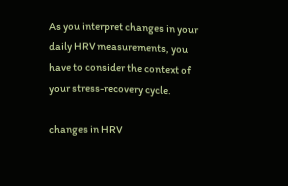As you interpret changes in your daily HRV measurements, you have to consider the context of your stress-recovery cycle.

changes in HRV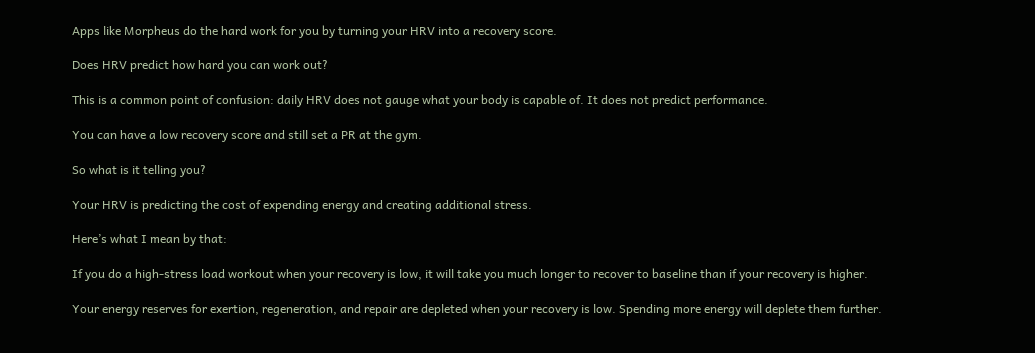Apps like Morpheus do the hard work for you by turning your HRV into a recovery score.

Does HRV predict how hard you can work out?

This is a common point of confusion: daily HRV does not gauge what your body is capable of. It does not predict performance.

You can have a low recovery score and still set a PR at the gym.

So what is it telling you?

Your HRV is predicting the cost of expending energy and creating additional stress.

Here’s what I mean by that:

If you do a high-stress load workout when your recovery is low, it will take you much longer to recover to baseline than if your recovery is higher.

Your energy reserves for exertion, regeneration, and repair are depleted when your recovery is low. Spending more energy will deplete them further.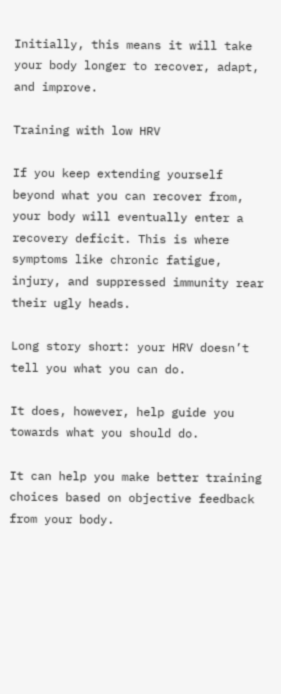Initially, this means it will take your body longer to recover, adapt, and improve.

Training with low HRV

If you keep extending yourself beyond what you can recover from, your body will eventually enter a recovery deficit. This is where symptoms like chronic fatigue, injury, and suppressed immunity rear their ugly heads.

Long story short: your HRV doesn’t tell you what you can do.

It does, however, help guide you towards what you should do.

It can help you make better training choices based on objective feedback from your body.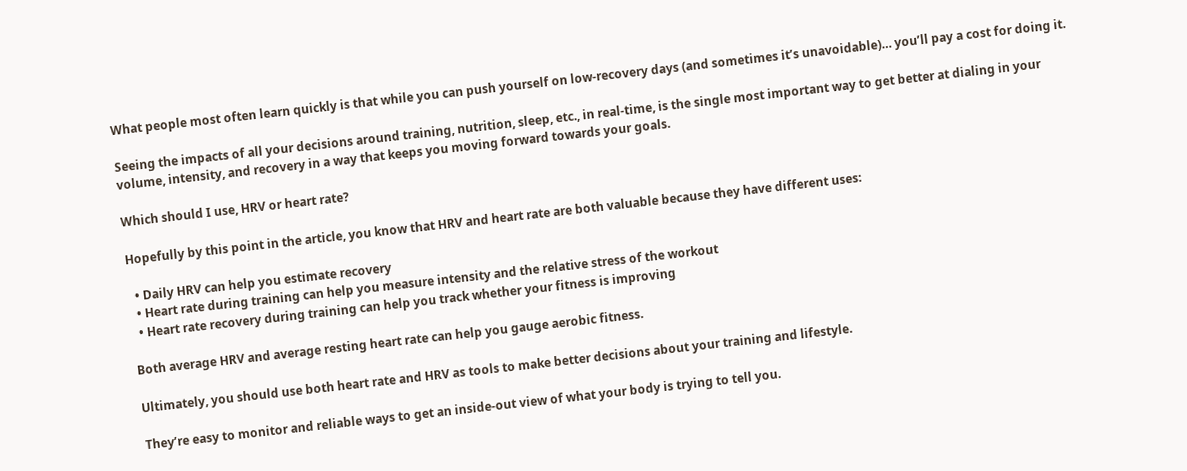What people most often learn quickly is that while you can push yourself on low-recovery days (and sometimes it’s unavoidable)… you’ll pay a cost for doing it.

Seeing the impacts of all your decisions around training, nutrition, sleep, etc., in real-time, is the single most important way to get better at dialing in your volume, intensity, and recovery in a way that keeps you moving forward towards your goals.

Which should I use, HRV or heart rate?

Hopefully by this point in the article, you know that HRV and heart rate are both valuable because they have different uses:

  • Daily HRV can help you estimate recovery
  • Heart rate during training can help you measure intensity and the relative stress of the workout
  • Heart rate recovery during training can help you track whether your fitness is improving

Both average HRV and average resting heart rate can help you gauge aerobic fitness.

Ultimately, you should use both heart rate and HRV as tools to make better decisions about your training and lifestyle.

They’re easy to monitor and reliable ways to get an inside-out view of what your body is trying to tell you.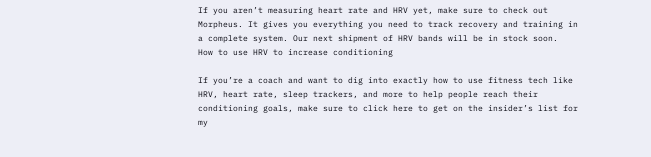If you aren’t measuring heart rate and HRV yet, make sure to check out Morpheus. It gives you everything you need to track recovery and training in a complete system. Our next shipment of HRV bands will be in stock soon.
How to use HRV to increase conditioning

If you’re a coach and want to dig into exactly how to use fitness tech like HRV, heart rate, sleep trackers, and more to help people reach their conditioning goals, make sure to click here to get on the insider’s list for my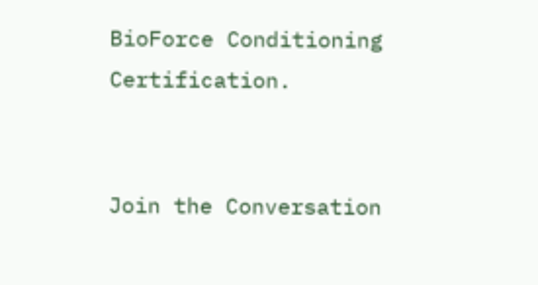BioForce Conditioning Certification.


Join the Conversation